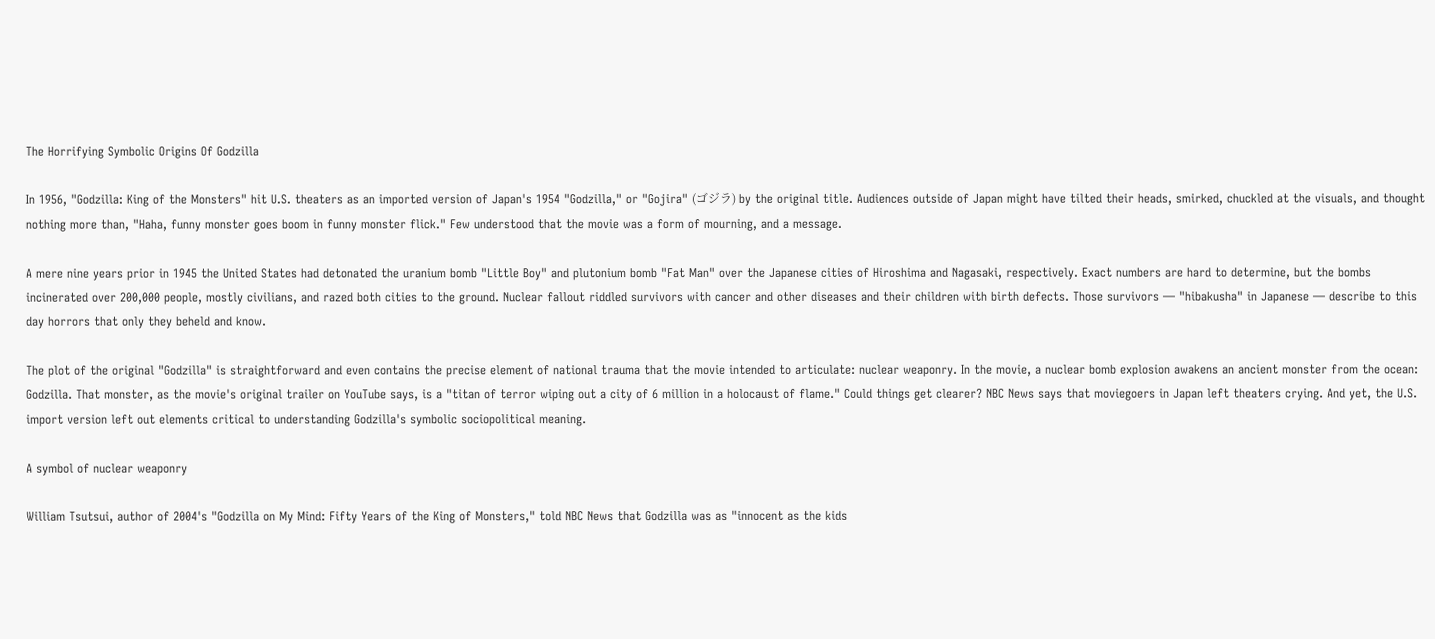The Horrifying Symbolic Origins Of Godzilla

In 1956, "Godzilla: King of the Monsters" hit U.S. theaters as an imported version of Japan's 1954 "Godzilla," or "Gojira" (ゴジラ) by the original title. Audiences outside of Japan might have tilted their heads, smirked, chuckled at the visuals, and thought nothing more than, "Haha, funny monster goes boom in funny monster flick." Few understood that the movie was a form of mourning, and a message.

A mere nine years prior in 1945 the United States had detonated the uranium bomb "Little Boy" and plutonium bomb "Fat Man" over the Japanese cities of Hiroshima and Nagasaki, respectively. Exact numbers are hard to determine, but the bombs incinerated over 200,000 people, mostly civilians, and razed both cities to the ground. Nuclear fallout riddled survivors with cancer and other diseases and their children with birth defects. Those survivors — "hibakusha" in Japanese — describe to this day horrors that only they beheld and know.

The plot of the original "Godzilla" is straightforward and even contains the precise element of national trauma that the movie intended to articulate: nuclear weaponry. In the movie, a nuclear bomb explosion awakens an ancient monster from the ocean: Godzilla. That monster, as the movie's original trailer on YouTube says, is a "titan of terror wiping out a city of 6 million in a holocaust of flame." Could things get clearer? NBC News says that moviegoers in Japan left theaters crying. And yet, the U.S. import version left out elements critical to understanding Godzilla's symbolic sociopolitical meaning.

A symbol of nuclear weaponry

William Tsutsui, author of 2004's "Godzilla on My Mind: Fifty Years of the King of Monsters," told NBC News that Godzilla was as "innocent as the kids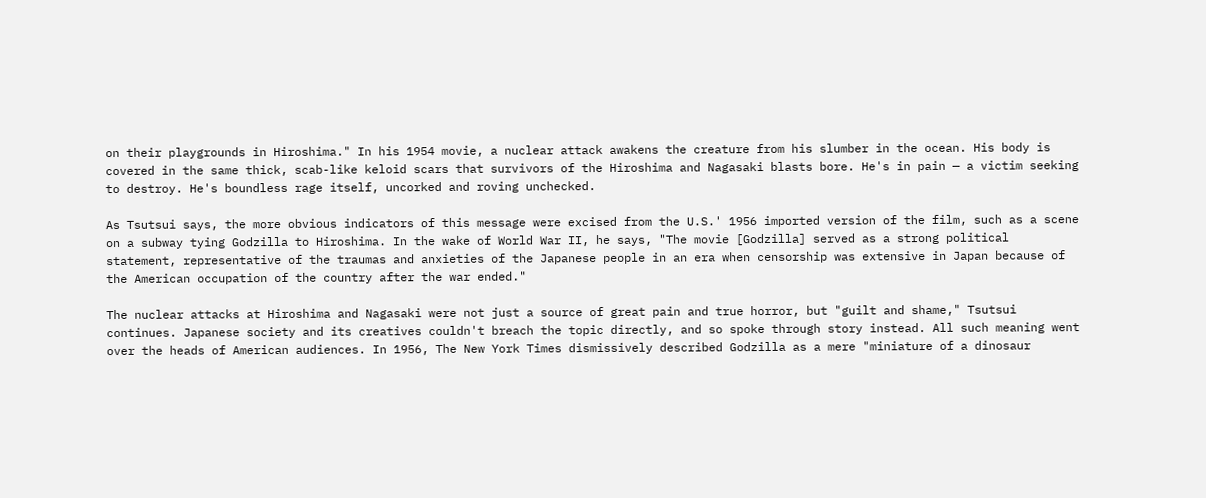on their playgrounds in Hiroshima." In his 1954 movie, a nuclear attack awakens the creature from his slumber in the ocean. His body is covered in the same thick, scab-like keloid scars that survivors of the Hiroshima and Nagasaki blasts bore. He's in pain — a victim seeking to destroy. He's boundless rage itself, uncorked and roving unchecked.

As Tsutsui says, the more obvious indicators of this message were excised from the U.S.' 1956 imported version of the film, such as a scene on a subway tying Godzilla to Hiroshima. In the wake of World War II, he says, "The movie [Godzilla] served as a strong political statement, representative of the traumas and anxieties of the Japanese people in an era when censorship was extensive in Japan because of the American occupation of the country after the war ended."

The nuclear attacks at Hiroshima and Nagasaki were not just a source of great pain and true horror, but "guilt and shame," Tsutsui continues. Japanese society and its creatives couldn't breach the topic directly, and so spoke through story instead. All such meaning went over the heads of American audiences. In 1956, The New York Times dismissively described Godzilla as a mere "miniature of a dinosaur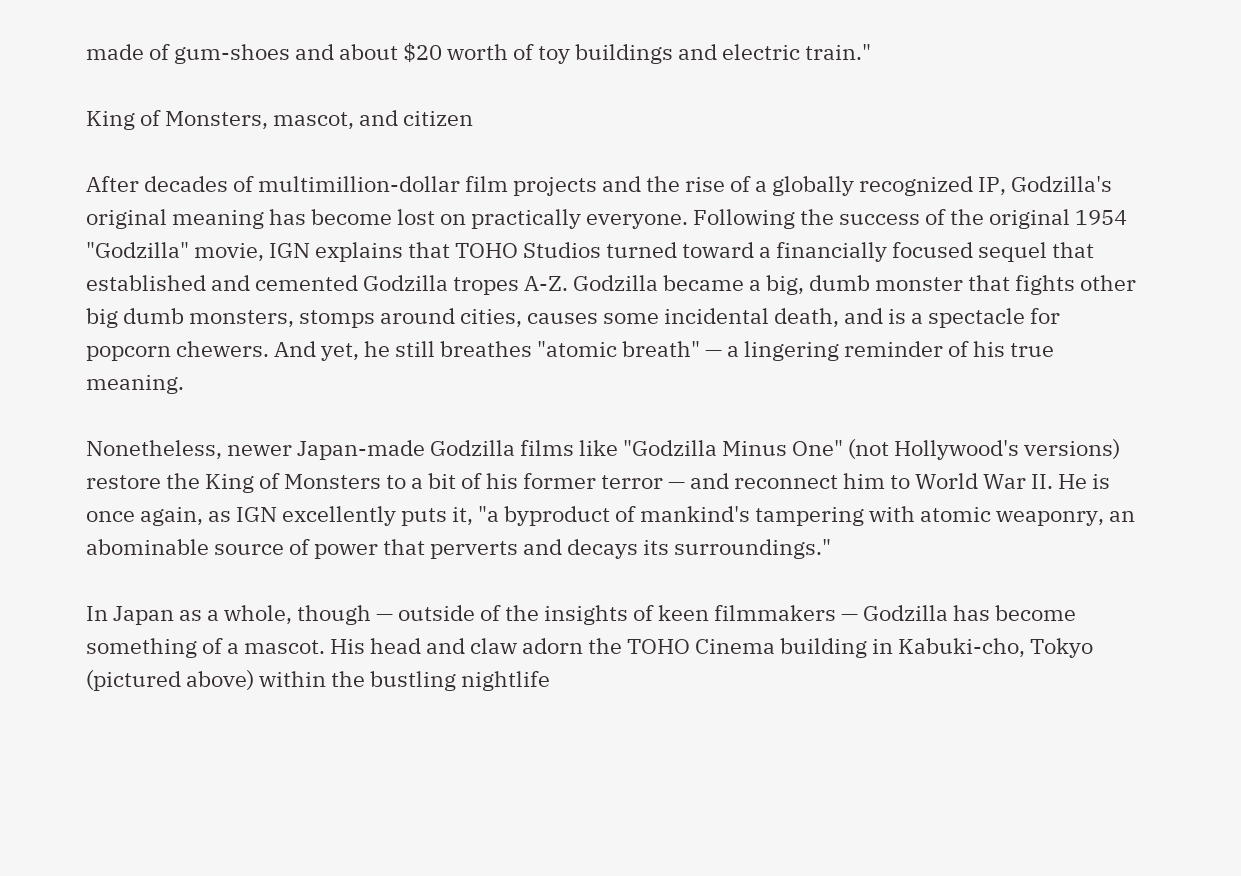made of gum-shoes and about $20 worth of toy buildings and electric train."

King of Monsters, mascot, and citizen

After decades of multimillion-dollar film projects and the rise of a globally recognized IP, Godzilla's original meaning has become lost on practically everyone. Following the success of the original 1954 "Godzilla" movie, IGN explains that TOHO Studios turned toward a financially focused sequel that established and cemented Godzilla tropes A-Z. Godzilla became a big, dumb monster that fights other big dumb monsters, stomps around cities, causes some incidental death, and is a spectacle for popcorn chewers. And yet, he still breathes "atomic breath" — a lingering reminder of his true meaning.

Nonetheless, newer Japan-made Godzilla films like "Godzilla Minus One" (not Hollywood's versions) restore the King of Monsters to a bit of his former terror — and reconnect him to World War II. He is once again, as IGN excellently puts it, "a byproduct of mankind's tampering with atomic weaponry, an abominable source of power that perverts and decays its surroundings."

In Japan as a whole, though — outside of the insights of keen filmmakers — Godzilla has become something of a mascot. His head and claw adorn the TOHO Cinema building in Kabuki-cho, Tokyo (pictured above) within the bustling nightlife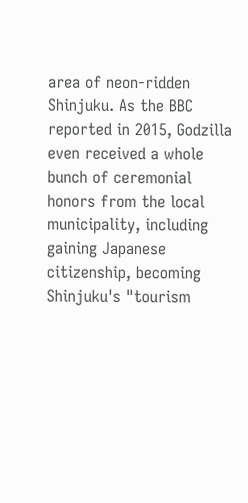area of neon-ridden Shinjuku. As the BBC reported in 2015, Godzilla even received a whole bunch of ceremonial honors from the local municipality, including gaining Japanese citizenship, becoming Shinjuku's "tourism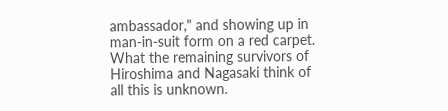ambassador," and showing up in man-in-suit form on a red carpet. What the remaining survivors of Hiroshima and Nagasaki think of all this is unknown.